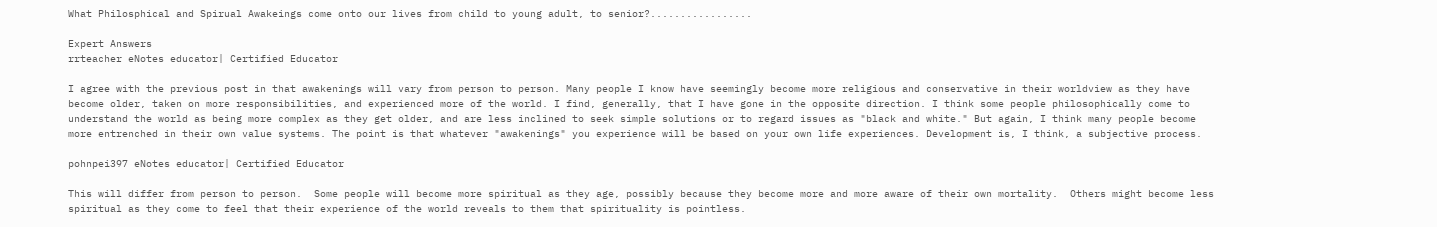What Philosphical and Spirual Awakeings come onto our lives from child to young adult, to senior?.................

Expert Answers
rrteacher eNotes educator| Certified Educator

I agree with the previous post in that awakenings will vary from person to person. Many people I know have seemingly become more religious and conservative in their worldview as they have become older, taken on more responsibilities, and experienced more of the world. I find, generally, that I have gone in the opposite direction. I think some people philosophically come to understand the world as being more complex as they get older, and are less inclined to seek simple solutions or to regard issues as "black and white." But again, I think many people become more entrenched in their own value systems. The point is that whatever "awakenings" you experience will be based on your own life experiences. Development is, I think, a subjective process.

pohnpei397 eNotes educator| Certified Educator

This will differ from person to person.  Some people will become more spiritual as they age, possibly because they become more and more aware of their own mortality.  Others might become less spiritual as they come to feel that their experience of the world reveals to them that spirituality is pointless.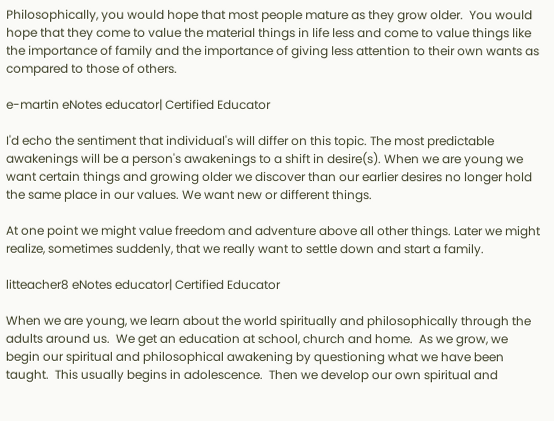Philosophically, you would hope that most people mature as they grow older.  You would hope that they come to value the material things in life less and come to value things like the importance of family and the importance of giving less attention to their own wants as compared to those of others.

e-martin eNotes educator| Certified Educator

I'd echo the sentiment that individual's will differ on this topic. The most predictable awakenings will be a person's awakenings to a shift in desire(s). When we are young we want certain things and growing older we discover than our earlier desires no longer hold the same place in our values. We want new or different things.

At one point we might value freedom and adventure above all other things. Later we might realize, sometimes suddenly, that we really want to settle down and start a family.

litteacher8 eNotes educator| Certified Educator

When we are young, we learn about the world spiritually and philosophically through the adults around us.  We get an education at school, church and home.  As we grow, we begin our spiritual and philosophical awakening by questioning what we have been taught.  This usually begins in adolescence.  Then we develop our own spiritual and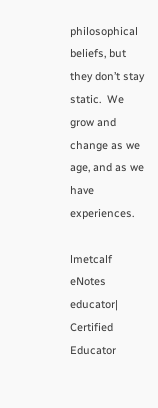philosophical beliefs, but they don’t stay static.  We grow and change as we age, and as we have experiences.

lmetcalf eNotes educator| Certified Educator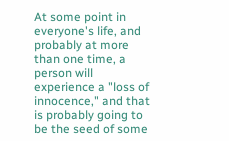At some point in everyone's life, and probably at more than one time, a person will experience a "loss of innocence," and that is probably going to be the seed of some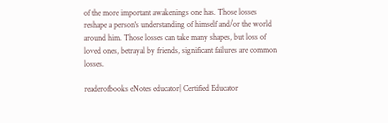of the more important awakenings one has. Those losses reshape a person's understanding of himself and/or the world around him. Those losses can take many shapes, but loss of loved ones, betrayal by friends, significant failures are common losses.

readerofbooks eNotes educator| Certified Educator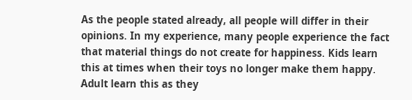As the people stated already, all people will differ in their opinions. In my experience, many people experience the fact that material things do not create for happiness. Kids learn this at times when their toys no longer make them happy. Adult learn this as they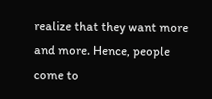realize that they want more and more. Hence, people come to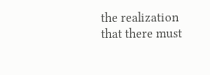the realization that there must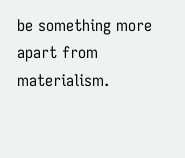be something more apart from materialism.